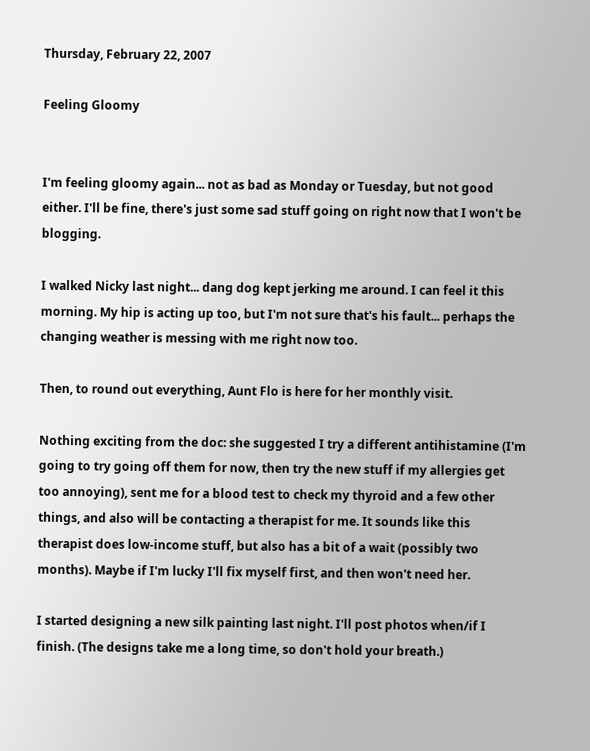Thursday, February 22, 2007

Feeling Gloomy


I'm feeling gloomy again... not as bad as Monday or Tuesday, but not good either. I'll be fine, there's just some sad stuff going on right now that I won't be blogging.

I walked Nicky last night... dang dog kept jerking me around. I can feel it this morning. My hip is acting up too, but I'm not sure that's his fault... perhaps the changing weather is messing with me right now too.

Then, to round out everything, Aunt Flo is here for her monthly visit.

Nothing exciting from the doc: she suggested I try a different antihistamine (I'm going to try going off them for now, then try the new stuff if my allergies get too annoying), sent me for a blood test to check my thyroid and a few other things, and also will be contacting a therapist for me. It sounds like this therapist does low-income stuff, but also has a bit of a wait (possibly two months). Maybe if I'm lucky I'll fix myself first, and then won't need her.

I started designing a new silk painting last night. I'll post photos when/if I finish. (The designs take me a long time, so don't hold your breath.)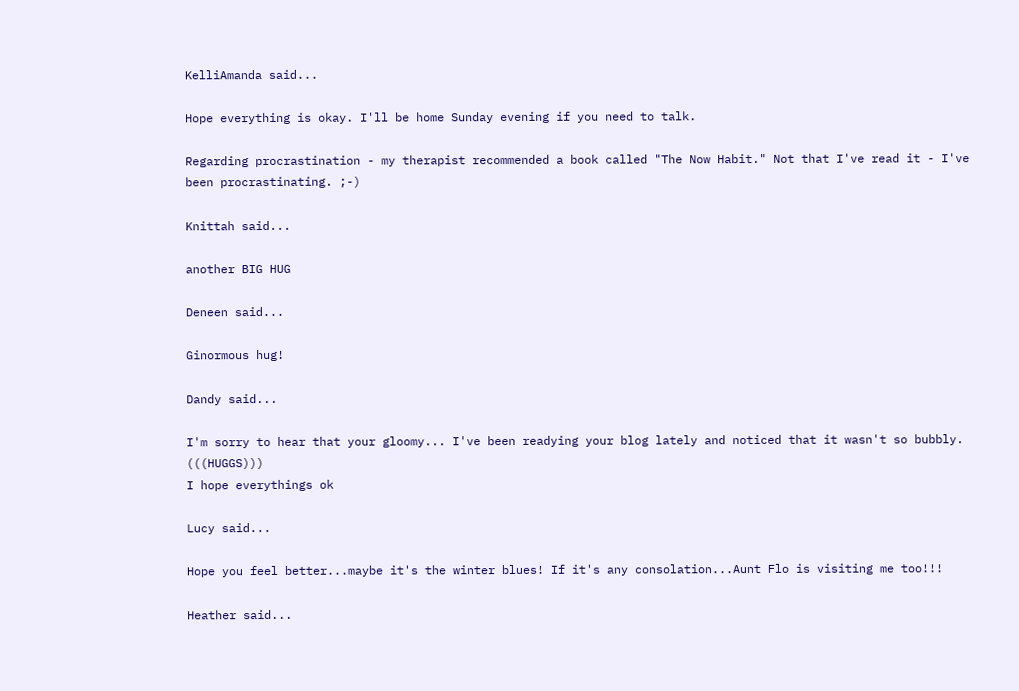KelliAmanda said...

Hope everything is okay. I'll be home Sunday evening if you need to talk.

Regarding procrastination - my therapist recommended a book called "The Now Habit." Not that I've read it - I've been procrastinating. ;-)

Knittah said...

another BIG HUG

Deneen said...

Ginormous hug!

Dandy said...

I'm sorry to hear that your gloomy... I've been readying your blog lately and noticed that it wasn't so bubbly. (((HUGGS)))
I hope everythings ok

Lucy said...

Hope you feel better...maybe it's the winter blues! If it's any consolation...Aunt Flo is visiting me too!!!

Heather said...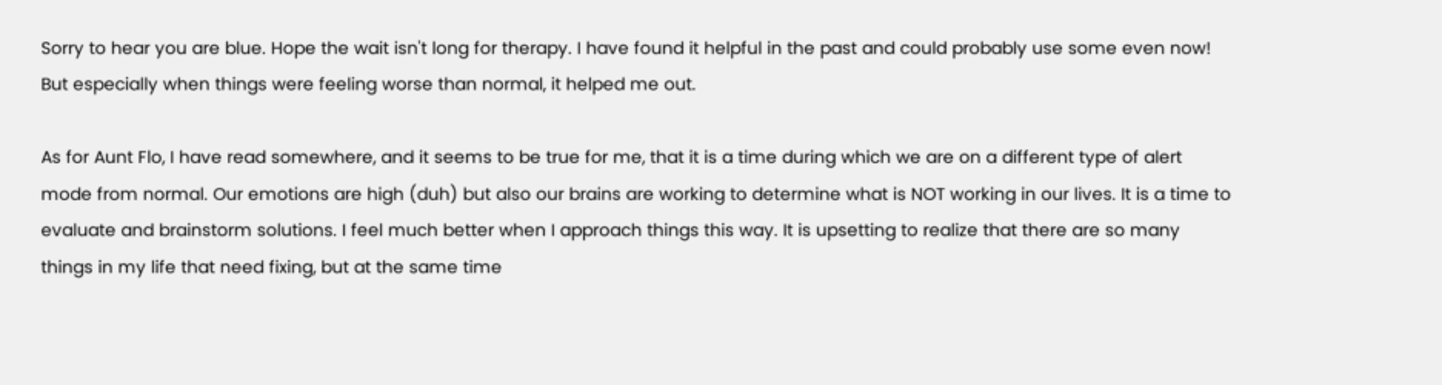Sorry to hear you are blue. Hope the wait isn't long for therapy. I have found it helpful in the past and could probably use some even now! But especially when things were feeling worse than normal, it helped me out.

As for Aunt Flo, I have read somewhere, and it seems to be true for me, that it is a time during which we are on a different type of alert mode from normal. Our emotions are high (duh) but also our brains are working to determine what is NOT working in our lives. It is a time to evaluate and brainstorm solutions. I feel much better when I approach things this way. It is upsetting to realize that there are so many things in my life that need fixing, but at the same time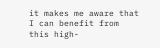it makes me aware that I can benefit from this high-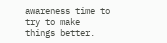awareness time to try to make things better.